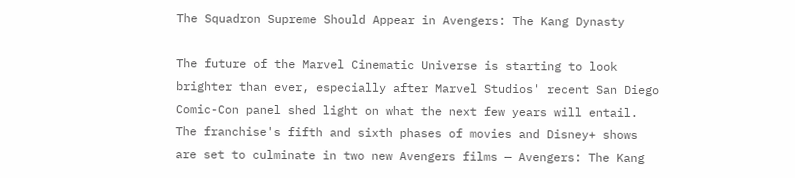The Squadron Supreme Should Appear in Avengers: The Kang Dynasty

The future of the Marvel Cinematic Universe is starting to look brighter than ever, especially after Marvel Studios' recent San Diego Comic-Con panel shed light on what the next few years will entail. The franchise's fifth and sixth phases of movies and Disney+ shows are set to culminate in two new Avengers films — Avengers: The Kang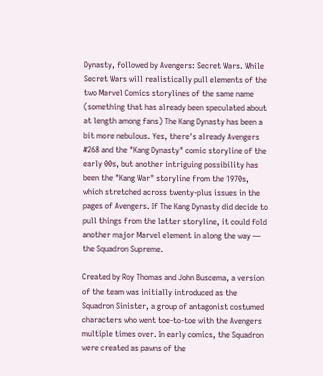Dynasty, followed by Avengers: Secret Wars. While Secret Wars will realistically pull elements of the two Marvel Comics storylines of the same name (something that has already been speculated about at length among fans) The Kang Dynasty has been a bit more nebulous. Yes, there's already Avengers #268 and the "Kang Dynasty" comic storyline of the early 00s, but another intriguing possibility has been the "Kang War" storyline from the 1970s, which stretched across twenty-plus issues in the pages of Avengers. If The Kang Dynasty did decide to pull things from the latter storyline, it could fold another major Marvel element in along the way — the Squadron Supreme.

Created by Roy Thomas and John Buscema, a version of the team was initially introduced as the Squadron Sinister, a group of antagonist costumed characters who went toe-to-toe with the Avengers multiple times over. In early comics, the Squadron were created as pawns of the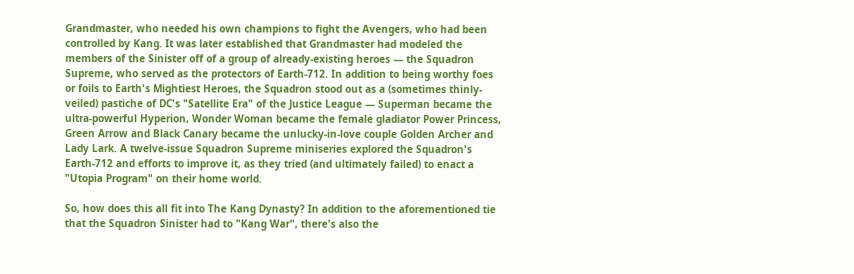Grandmaster, who needed his own champions to fight the Avengers, who had been controlled by Kang. It was later established that Grandmaster had modeled the members of the Sinister off of a group of already-existing heroes — the Squadron Supreme, who served as the protectors of Earth-712. In addition to being worthy foes or foils to Earth's Mightiest Heroes, the Squadron stood out as a (sometimes thinly-veiled) pastiche of DC's "Satellite Era" of the Justice League — Superman became the ultra-powerful Hyperion, Wonder Woman became the female gladiator Power Princess, Green Arrow and Black Canary became the unlucky-in-love couple Golden Archer and Lady Lark. A twelve-issue Squadron Supreme miniseries explored the Squadron's Earth-712 and efforts to improve it, as they tried (and ultimately failed) to enact a "Utopia Program" on their home world.

So, how does this all fit into The Kang Dynasty? In addition to the aforementioned tie that the Squadron Sinister had to "Kang War", there's also the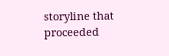storyline that proceeded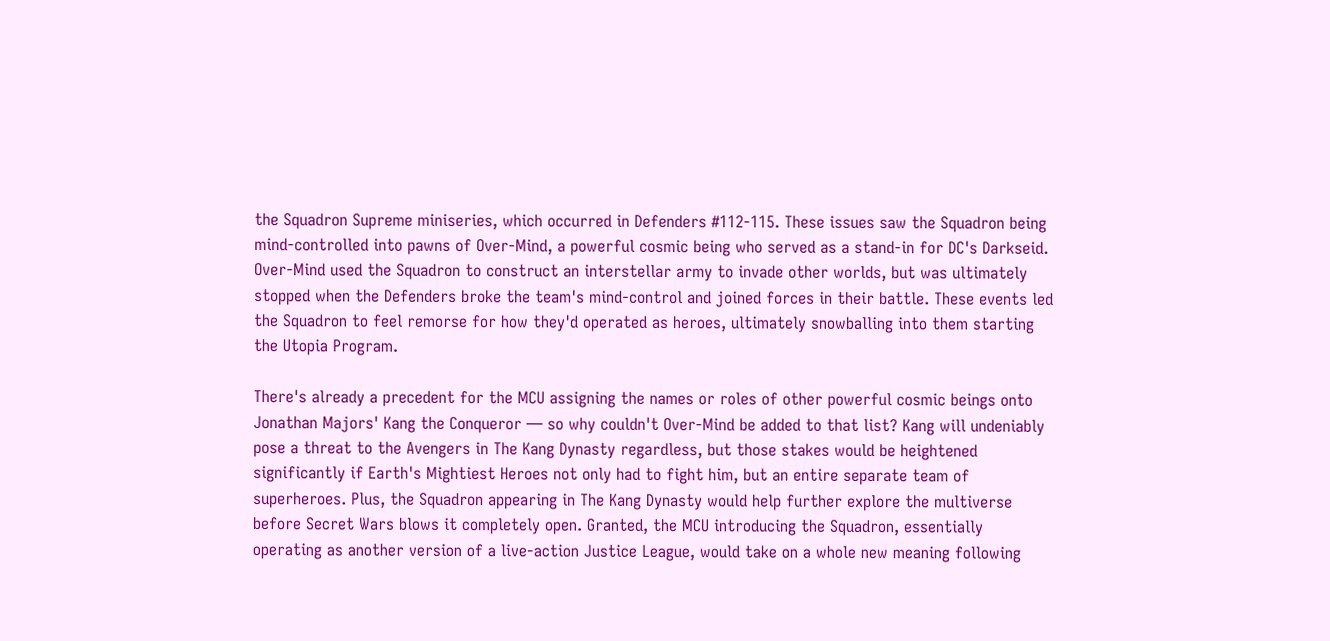the Squadron Supreme miniseries, which occurred in Defenders #112-115. These issues saw the Squadron being mind-controlled into pawns of Over-Mind, a powerful cosmic being who served as a stand-in for DC's Darkseid. Over-Mind used the Squadron to construct an interstellar army to invade other worlds, but was ultimately stopped when the Defenders broke the team's mind-control and joined forces in their battle. These events led the Squadron to feel remorse for how they'd operated as heroes, ultimately snowballing into them starting the Utopia Program.

There's already a precedent for the MCU assigning the names or roles of other powerful cosmic beings onto Jonathan Majors' Kang the Conqueror — so why couldn't Over-Mind be added to that list? Kang will undeniably pose a threat to the Avengers in The Kang Dynasty regardless, but those stakes would be heightened significantly if Earth's Mightiest Heroes not only had to fight him, but an entire separate team of superheroes. Plus, the Squadron appearing in The Kang Dynasty would help further explore the multiverse before Secret Wars blows it completely open. Granted, the MCU introducing the Squadron, essentially operating as another version of a live-action Justice League, would take on a whole new meaning following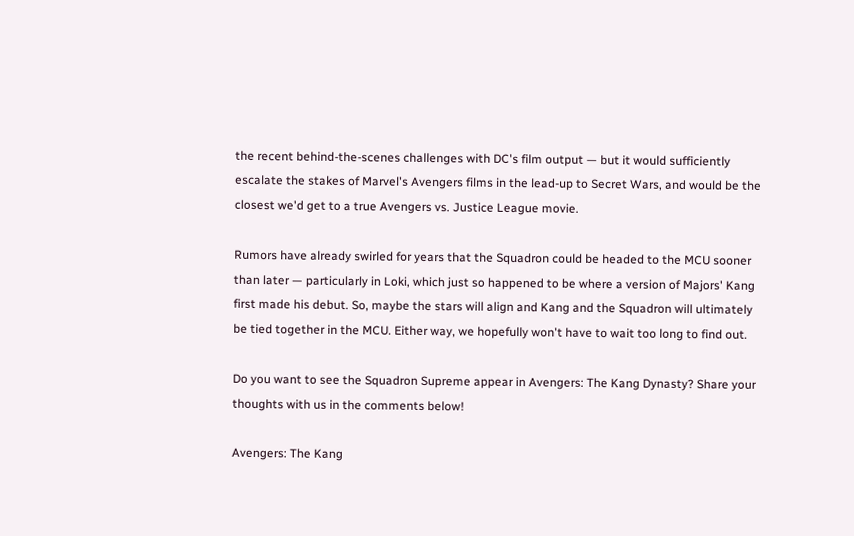the recent behind-the-scenes challenges with DC's film output — but it would sufficiently escalate the stakes of Marvel's Avengers films in the lead-up to Secret Wars, and would be the closest we'd get to a true Avengers vs. Justice League movie.

Rumors have already swirled for years that the Squadron could be headed to the MCU sooner than later — particularly in Loki, which just so happened to be where a version of Majors' Kang first made his debut. So, maybe the stars will align and Kang and the Squadron will ultimately be tied together in the MCU. Either way, we hopefully won't have to wait too long to find out.

Do you want to see the Squadron Supreme appear in Avengers: The Kang Dynasty? Share your thoughts with us in the comments below!

Avengers: The Kang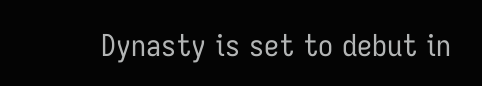Dynasty is set to debut in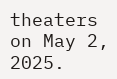theaters on May 2, 2025.